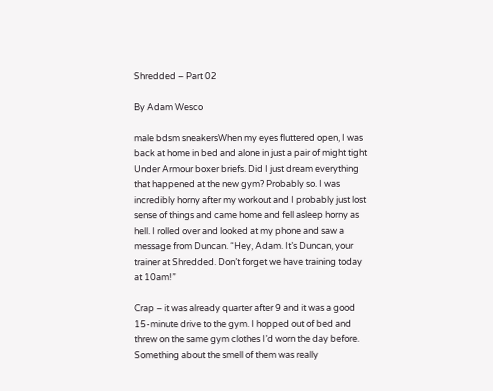Shredded – Part 02

By Adam Wesco

male bdsm sneakersWhen my eyes fluttered open, I was back at home in bed and alone in just a pair of might tight Under Armour boxer briefs. Did I just dream everything that happened at the new gym? Probably so. I was incredibly horny after my workout and I probably just lost sense of things and came home and fell asleep horny as hell. I rolled over and looked at my phone and saw a message from Duncan. “Hey, Adam. It’s Duncan, your trainer at Shredded. Don’t forget we have training today at 10am!”

Crap – it was already quarter after 9 and it was a good 15-minute drive to the gym. I hopped out of bed and threw on the same gym clothes I’d worn the day before. Something about the smell of them was really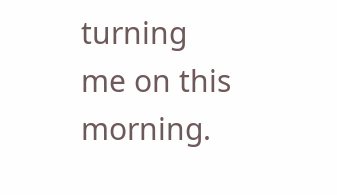turning me on this morning.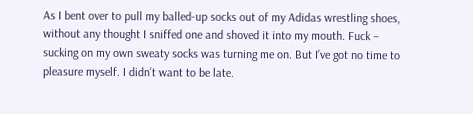As I bent over to pull my balled-up socks out of my Adidas wrestling shoes, without any thought I sniffed one and shoved it into my mouth. Fuck – sucking on my own sweaty socks was turning me on. But I’ve got no time to pleasure myself. I didn’t want to be late.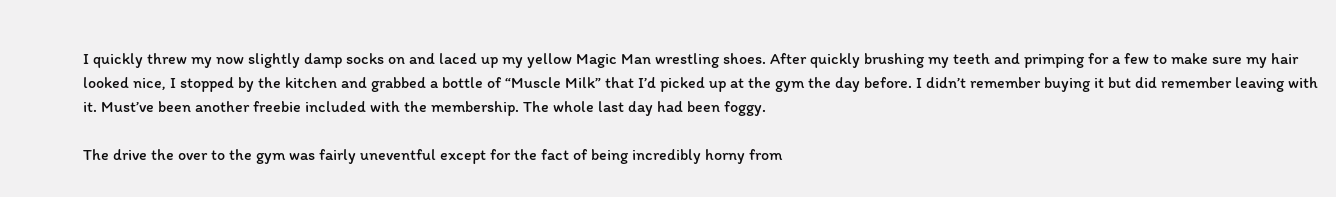I quickly threw my now slightly damp socks on and laced up my yellow Magic Man wrestling shoes. After quickly brushing my teeth and primping for a few to make sure my hair looked nice, I stopped by the kitchen and grabbed a bottle of “Muscle Milk” that I’d picked up at the gym the day before. I didn’t remember buying it but did remember leaving with it. Must’ve been another freebie included with the membership. The whole last day had been foggy.

The drive the over to the gym was fairly uneventful except for the fact of being incredibly horny from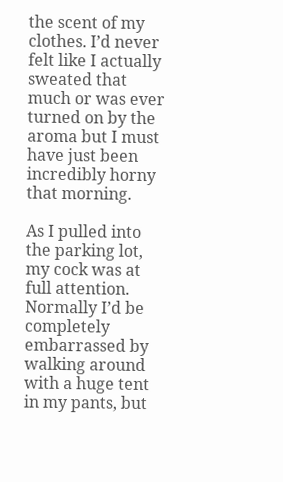the scent of my clothes. I’d never felt like I actually sweated that much or was ever turned on by the aroma but I must have just been incredibly horny that morning.

As I pulled into the parking lot, my cock was at full attention. Normally I’d be completely embarrassed by walking around with a huge tent in my pants, but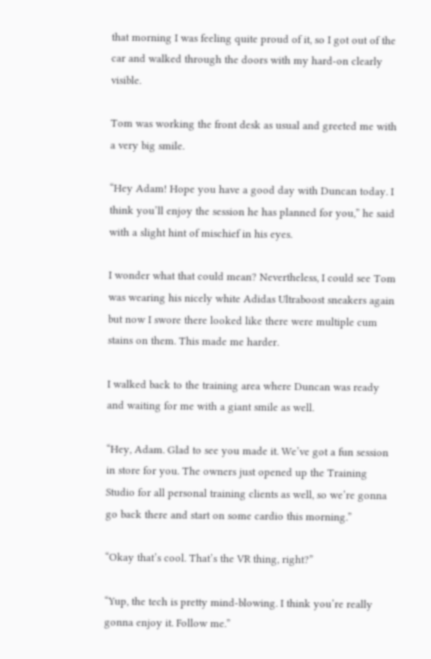that morning I was feeling quite proud of it, so I got out of the car and walked through the doors with my hard-on clearly visible.

Tom was working the front desk as usual and greeted me with a very big smile.

“Hey Adam! Hope you have a good day with Duncan today. I think you’ll enjoy the session he has planned for you,” he said with a slight hint of mischief in his eyes.

I wonder what that could mean? Nevertheless, I could see Tom was wearing his nicely white Adidas Ultraboost sneakers again but now I swore there looked like there were multiple cum stains on them. This made me harder.

I walked back to the training area where Duncan was ready and waiting for me with a giant smile as well.

“Hey, Adam. Glad to see you made it. We’ve got a fun session in store for you. The owners just opened up the Training Studio for all personal training clients as well, so we’re gonna go back there and start on some cardio this morning.”

“Okay that’s cool. That’s the VR thing, right?”

“Yup, the tech is pretty mind-blowing. I think you’re really gonna enjoy it. Follow me.”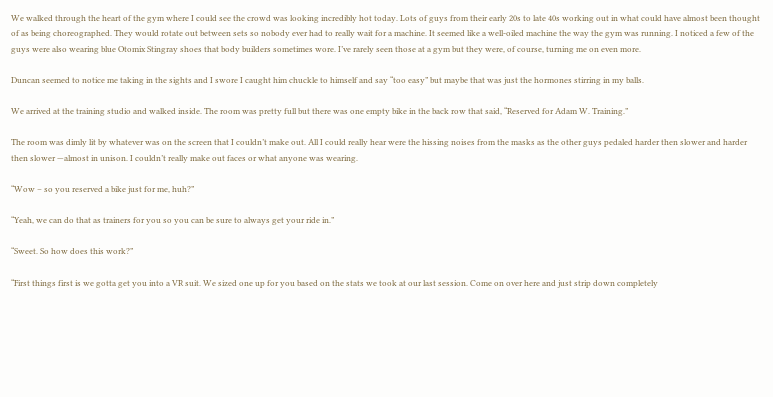We walked through the heart of the gym where I could see the crowd was looking incredibly hot today. Lots of guys from their early 20s to late 40s working out in what could have almost been thought of as being choreographed. They would rotate out between sets so nobody ever had to really wait for a machine. It seemed like a well-oiled machine the way the gym was running. I noticed a few of the guys were also wearing blue Otomix Stingray shoes that body builders sometimes wore. I’ve rarely seen those at a gym but they were, of course, turning me on even more.

Duncan seemed to notice me taking in the sights and I swore I caught him chuckle to himself and say “too easy” but maybe that was just the hormones stirring in my balls.

We arrived at the training studio and walked inside. The room was pretty full but there was one empty bike in the back row that said, “Reserved for Adam W. Training.”

The room was dimly lit by whatever was on the screen that I couldn’t make out. All I could really hear were the hissing noises from the masks as the other guys pedaled harder then slower and harder then slower —almost in unison. I couldn’t really make out faces or what anyone was wearing.

“Wow – so you reserved a bike just for me, huh?”

“Yeah, we can do that as trainers for you so you can be sure to always get your ride in.”

“Sweet. So how does this work?”

“First things first is we gotta get you into a VR suit. We sized one up for you based on the stats we took at our last session. Come on over here and just strip down completely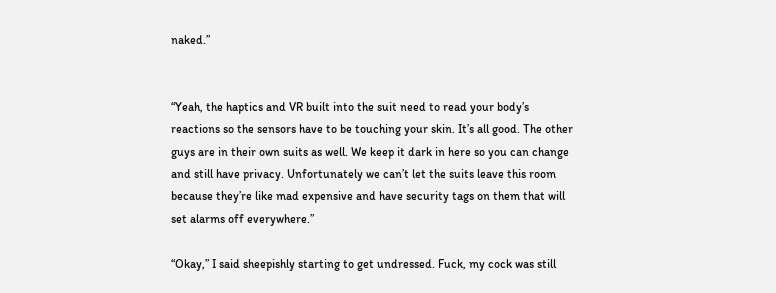naked.”


“Yeah, the haptics and VR built into the suit need to read your body’s reactions so the sensors have to be touching your skin. It’s all good. The other guys are in their own suits as well. We keep it dark in here so you can change and still have privacy. Unfortunately we can’t let the suits leave this room because they’re like mad expensive and have security tags on them that will set alarms off everywhere.”

“Okay,” I said sheepishly starting to get undressed. Fuck, my cock was still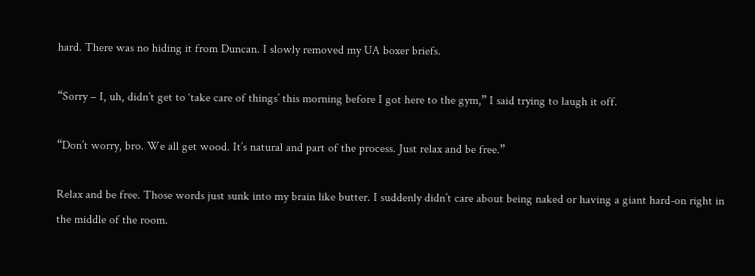hard. There was no hiding it from Duncan. I slowly removed my UA boxer briefs.

“Sorry – I, uh, didn’t get to ‘take care of things’ this morning before I got here to the gym,” I said trying to laugh it off.

“Don’t worry, bro. We all get wood. It’s natural and part of the process. Just relax and be free.”

Relax and be free. Those words just sunk into my brain like butter. I suddenly didn’t care about being naked or having a giant hard-on right in the middle of the room.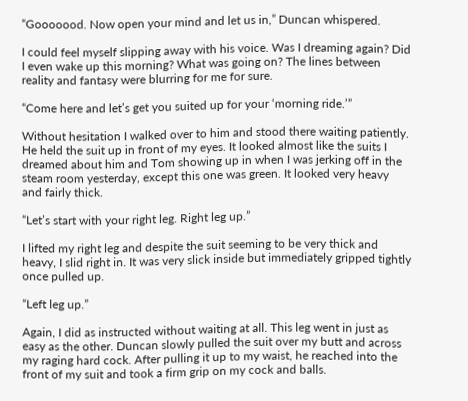“Gooooood. Now open your mind and let us in,” Duncan whispered.

I could feel myself slipping away with his voice. Was I dreaming again? Did I even wake up this morning? What was going on? The lines between reality and fantasy were blurring for me for sure.

“Come here and let’s get you suited up for your ‘morning ride.’”

Without hesitation I walked over to him and stood there waiting patiently. He held the suit up in front of my eyes. It looked almost like the suits I dreamed about him and Tom showing up in when I was jerking off in the steam room yesterday, except this one was green. It looked very heavy and fairly thick.

“Let’s start with your right leg. Right leg up.”

I lifted my right leg and despite the suit seeming to be very thick and heavy, I slid right in. It was very slick inside but immediately gripped tightly once pulled up.

“Left leg up.”

Again, I did as instructed without waiting at all. This leg went in just as easy as the other. Duncan slowly pulled the suit over my butt and across my raging hard cock. After pulling it up to my waist, he reached into the front of my suit and took a firm grip on my cock and balls.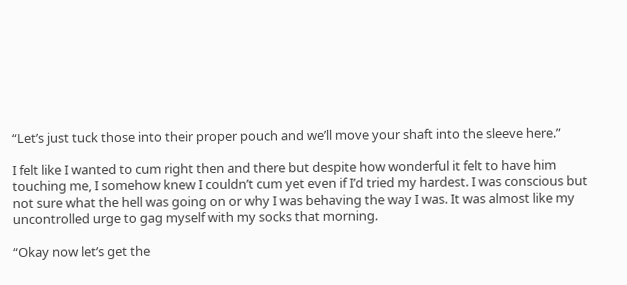“Let’s just tuck those into their proper pouch and we’ll move your shaft into the sleeve here.”

I felt like I wanted to cum right then and there but despite how wonderful it felt to have him touching me, I somehow knew I couldn’t cum yet even if I’d tried my hardest. I was conscious but not sure what the hell was going on or why I was behaving the way I was. It was almost like my uncontrolled urge to gag myself with my socks that morning.

“Okay now let’s get the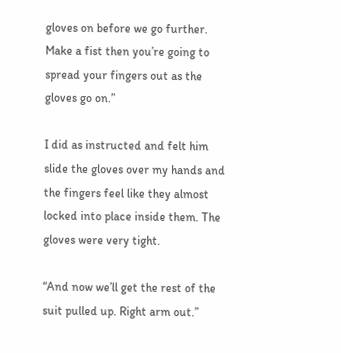gloves on before we go further. Make a fist then you’re going to spread your fingers out as the gloves go on.”

I did as instructed and felt him slide the gloves over my hands and the fingers feel like they almost locked into place inside them. The gloves were very tight.

“And now we’ll get the rest of the suit pulled up. Right arm out.”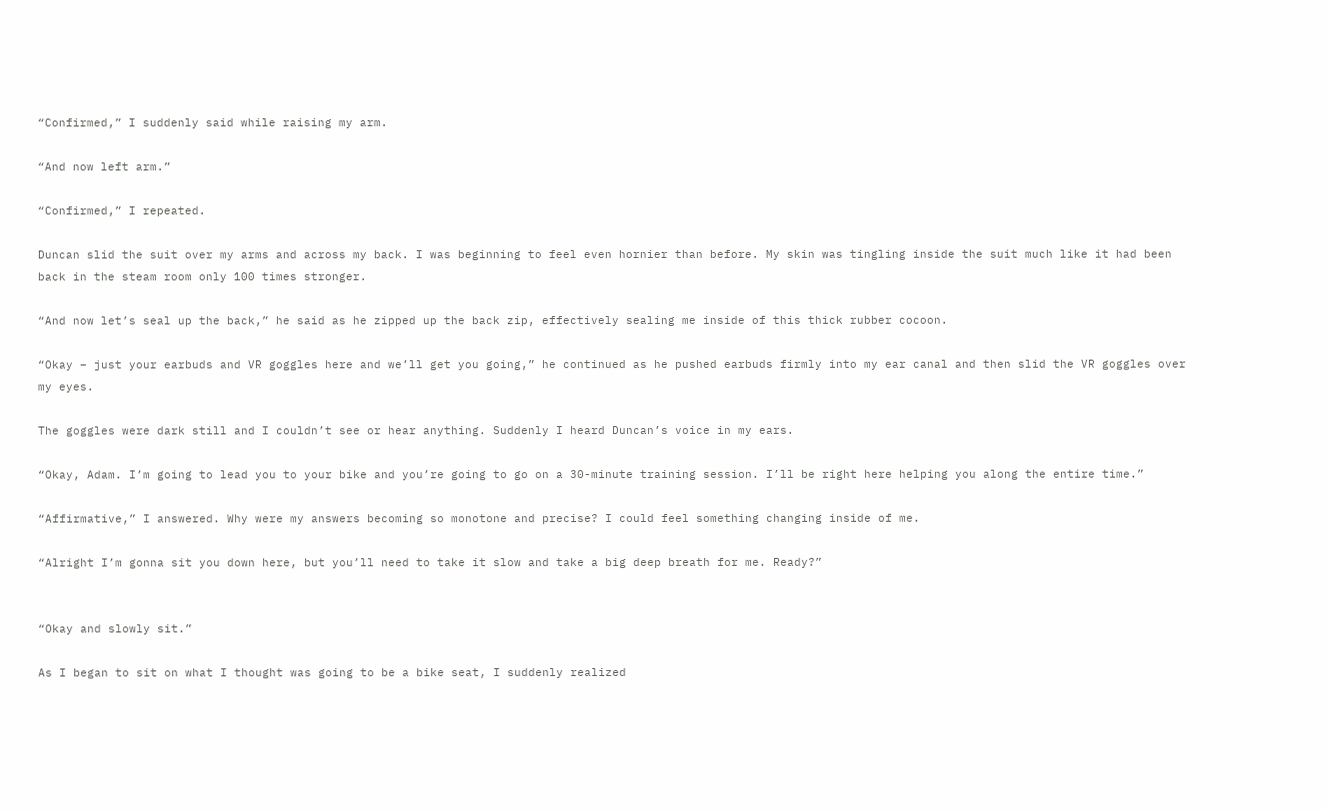“Confirmed,” I suddenly said while raising my arm.

“And now left arm.”

“Confirmed,” I repeated.

Duncan slid the suit over my arms and across my back. I was beginning to feel even hornier than before. My skin was tingling inside the suit much like it had been back in the steam room only 100 times stronger.

“And now let’s seal up the back,” he said as he zipped up the back zip, effectively sealing me inside of this thick rubber cocoon.

“Okay – just your earbuds and VR goggles here and we’ll get you going,” he continued as he pushed earbuds firmly into my ear canal and then slid the VR goggles over my eyes.

The goggles were dark still and I couldn’t see or hear anything. Suddenly I heard Duncan’s voice in my ears.

“Okay, Adam. I’m going to lead you to your bike and you’re going to go on a 30-minute training session. I’ll be right here helping you along the entire time.”

“Affirmative,” I answered. Why were my answers becoming so monotone and precise? I could feel something changing inside of me.

“Alright I’m gonna sit you down here, but you’ll need to take it slow and take a big deep breath for me. Ready?”


“Okay and slowly sit.”

As I began to sit on what I thought was going to be a bike seat, I suddenly realized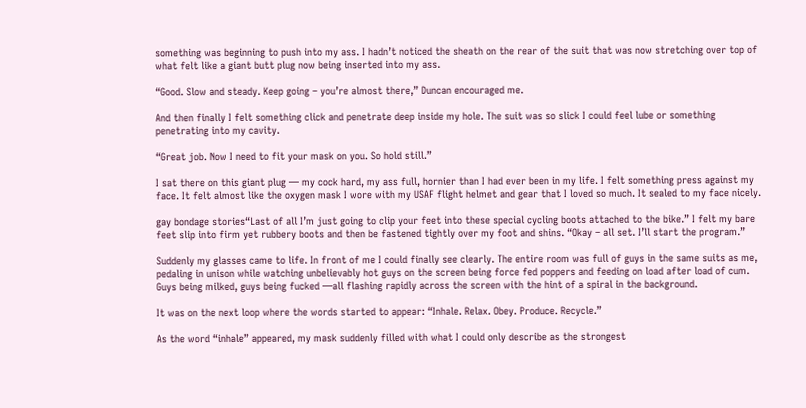something was beginning to push into my ass. I hadn’t noticed the sheath on the rear of the suit that was now stretching over top of what felt like a giant butt plug now being inserted into my ass.

“Good. Slow and steady. Keep going – you’re almost there,” Duncan encouraged me.

And then finally I felt something click and penetrate deep inside my hole. The suit was so slick I could feel lube or something penetrating into my cavity.

“Great job. Now I need to fit your mask on you. So hold still.”

I sat there on this giant plug — my cock hard, my ass full, hornier than I had ever been in my life. I felt something press against my face. It felt almost like the oxygen mask I wore with my USAF flight helmet and gear that I loved so much. It sealed to my face nicely.

gay bondage stories“Last of all I’m just going to clip your feet into these special cycling boots attached to the bike.” I felt my bare feet slip into firm yet rubbery boots and then be fastened tightly over my foot and shins. “Okay – all set. I’ll start the program.”

Suddenly my glasses came to life. In front of me I could finally see clearly. The entire room was full of guys in the same suits as me, pedaling in unison while watching unbelievably hot guys on the screen being force fed poppers and feeding on load after load of cum. Guys being milked, guys being fucked —all flashing rapidly across the screen with the hint of a spiral in the background.

It was on the next loop where the words started to appear: “Inhale. Relax. Obey. Produce. Recycle.”

As the word “inhale” appeared, my mask suddenly filled with what I could only describe as the strongest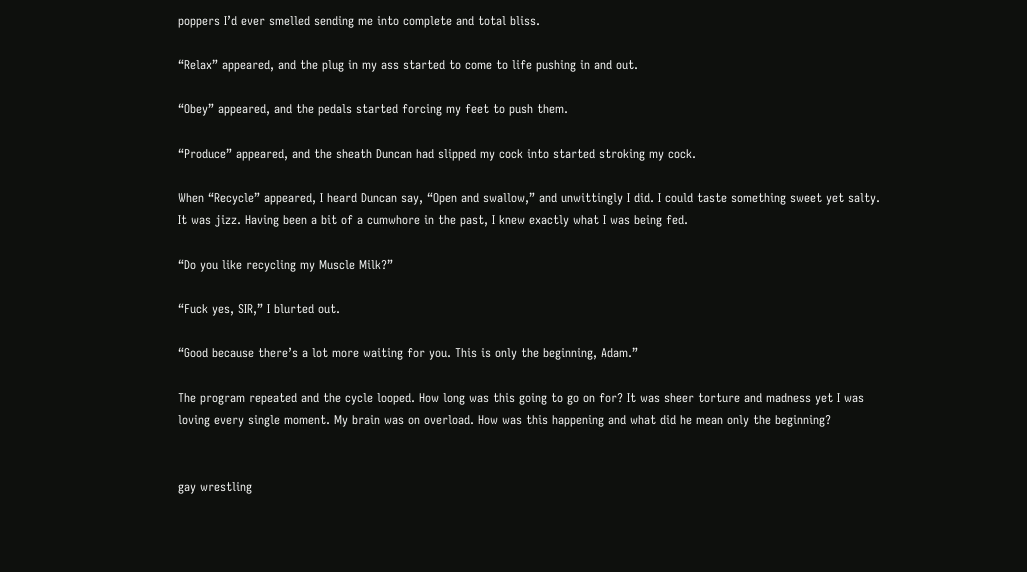poppers I’d ever smelled sending me into complete and total bliss.

“Relax” appeared, and the plug in my ass started to come to life pushing in and out.

“Obey” appeared, and the pedals started forcing my feet to push them.

“Produce” appeared, and the sheath Duncan had slipped my cock into started stroking my cock.

When “Recycle” appeared, I heard Duncan say, “Open and swallow,” and unwittingly I did. I could taste something sweet yet salty. It was jizz. Having been a bit of a cumwhore in the past, I knew exactly what I was being fed.

“Do you like recycling my Muscle Milk?”

“Fuck yes, SIR,” I blurted out.

“Good because there’s a lot more waiting for you. This is only the beginning, Adam.”

The program repeated and the cycle looped. How long was this going to go on for? It was sheer torture and madness yet I was loving every single moment. My brain was on overload. How was this happening and what did he mean only the beginning?


gay wrestling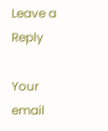Leave a Reply

Your email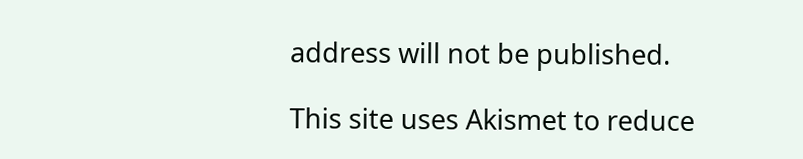address will not be published.

This site uses Akismet to reduce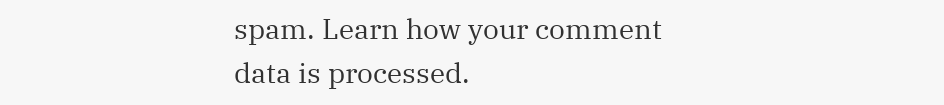spam. Learn how your comment data is processed.